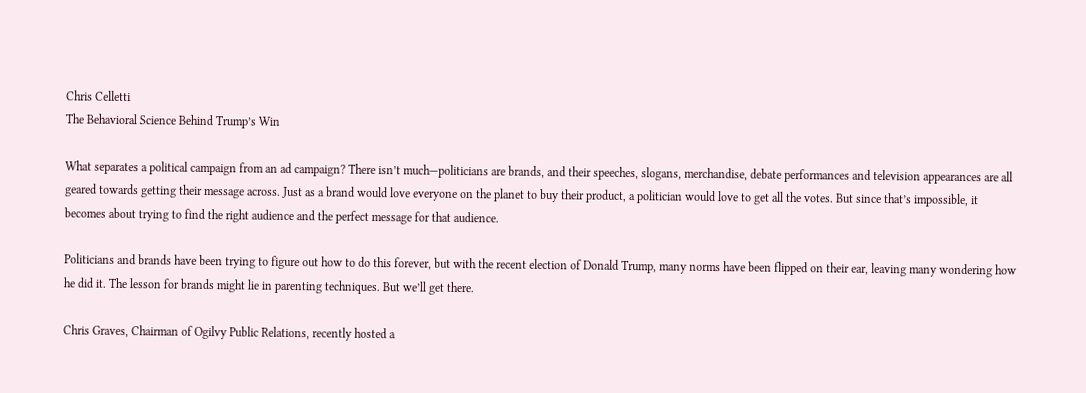Chris Celletti
The Behavioral Science Behind Trump’s Win

What separates a political campaign from an ad campaign? There isn’t much—politicians are brands, and their speeches, slogans, merchandise, debate performances and television appearances are all geared towards getting their message across. Just as a brand would love everyone on the planet to buy their product, a politician would love to get all the votes. But since that’s impossible, it becomes about trying to find the right audience and the perfect message for that audience.

Politicians and brands have been trying to figure out how to do this forever, but with the recent election of Donald Trump, many norms have been flipped on their ear, leaving many wondering how he did it. The lesson for brands might lie in parenting techniques. But we’ll get there.

Chris Graves, Chairman of Ogilvy Public Relations, recently hosted a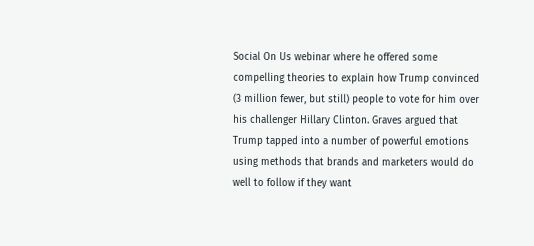Social On Us webinar where he offered some compelling theories to explain how Trump convinced (3 million fewer, but still) people to vote for him over his challenger Hillary Clinton. Graves argued that Trump tapped into a number of powerful emotions using methods that brands and marketers would do well to follow if they want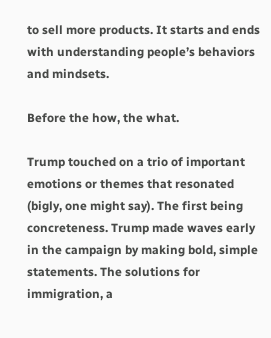to sell more products. It starts and ends with understanding people’s behaviors and mindsets.

Before the how, the what.

Trump touched on a trio of important emotions or themes that resonated (bigly, one might say). The first being concreteness. Trump made waves early in the campaign by making bold, simple statements. The solutions for immigration, a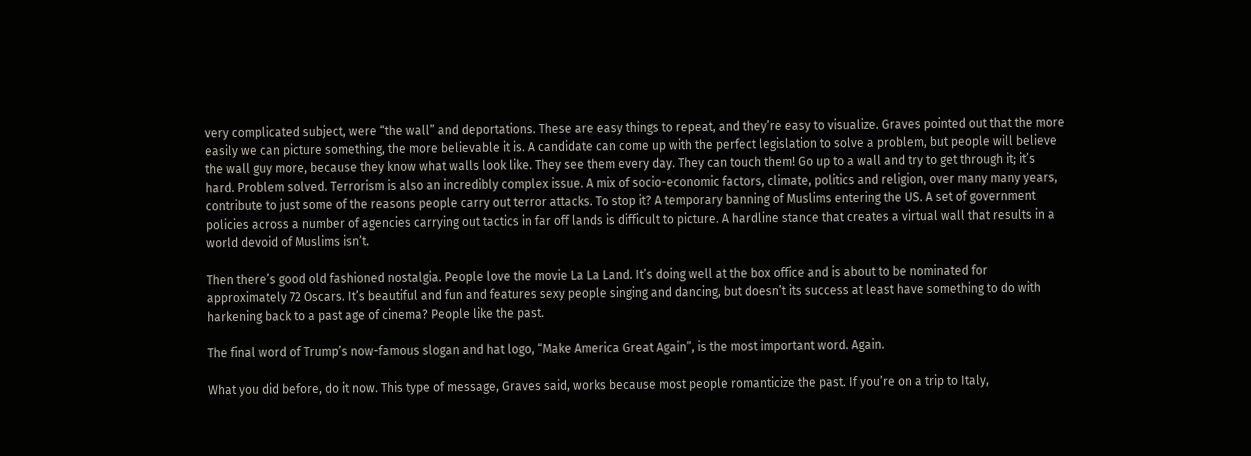very complicated subject, were “the wall” and deportations. These are easy things to repeat, and they’re easy to visualize. Graves pointed out that the more easily we can picture something, the more believable it is. A candidate can come up with the perfect legislation to solve a problem, but people will believe the wall guy more, because they know what walls look like. They see them every day. They can touch them! Go up to a wall and try to get through it; it’s hard. Problem solved. Terrorism is also an incredibly complex issue. A mix of socio-economic factors, climate, politics and religion, over many many years, contribute to just some of the reasons people carry out terror attacks. To stop it? A temporary banning of Muslims entering the US. A set of government policies across a number of agencies carrying out tactics in far off lands is difficult to picture. A hardline stance that creates a virtual wall that results in a world devoid of Muslims isn’t.

Then there’s good old fashioned nostalgia. People love the movie La La Land. It’s doing well at the box office and is about to be nominated for approximately 72 Oscars. It’s beautiful and fun and features sexy people singing and dancing, but doesn’t its success at least have something to do with harkening back to a past age of cinema? People like the past.

The final word of Trump’s now-famous slogan and hat logo, “Make America Great Again”, is the most important word. Again.

What you did before, do it now. This type of message, Graves said, works because most people romanticize the past. If you’re on a trip to Italy,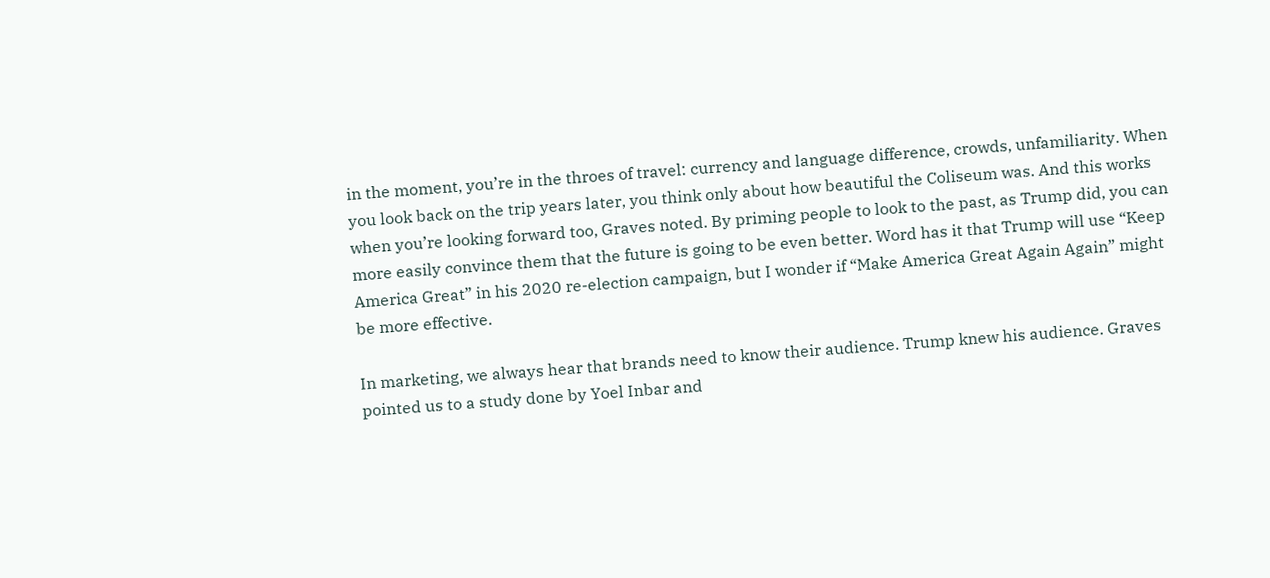in the moment, you’re in the throes of travel: currency and language difference, crowds, unfamiliarity. When you look back on the trip years later, you think only about how beautiful the Coliseum was. And this works when you’re looking forward too, Graves noted. By priming people to look to the past, as Trump did, you can more easily convince them that the future is going to be even better. Word has it that Trump will use “Keep America Great” in his 2020 re-election campaign, but I wonder if “Make America Great Again Again” might be more effective.

In marketing, we always hear that brands need to know their audience. Trump knew his audience. Graves pointed us to a study done by Yoel Inbar and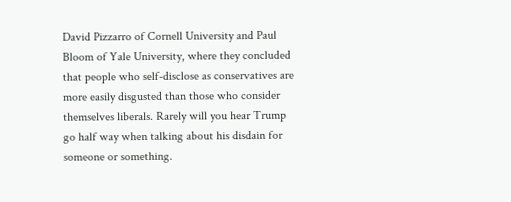David Pizzarro of Cornell University and Paul Bloom of Yale University, where they concluded that people who self-disclose as conservatives are more easily disgusted than those who consider themselves liberals. Rarely will you hear Trump go half way when talking about his disdain for someone or something.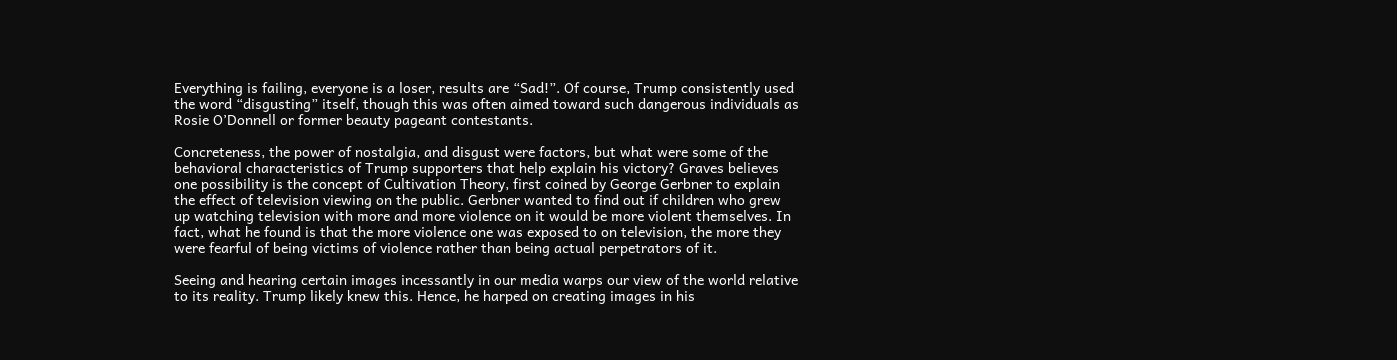Everything is failing, everyone is a loser, results are “Sad!”. Of course, Trump consistently used the word “disgusting” itself, though this was often aimed toward such dangerous individuals as Rosie O’Donnell or former beauty pageant contestants.

Concreteness, the power of nostalgia, and disgust were factors, but what were some of the behavioral characteristics of Trump supporters that help explain his victory? Graves believes one possibility is the concept of Cultivation Theory, first coined by George Gerbner to explain the effect of television viewing on the public. Gerbner wanted to find out if children who grew up watching television with more and more violence on it would be more violent themselves. In fact, what he found is that the more violence one was exposed to on television, the more they were fearful of being victims of violence rather than being actual perpetrators of it.

Seeing and hearing certain images incessantly in our media warps our view of the world relative to its reality. Trump likely knew this. Hence, he harped on creating images in his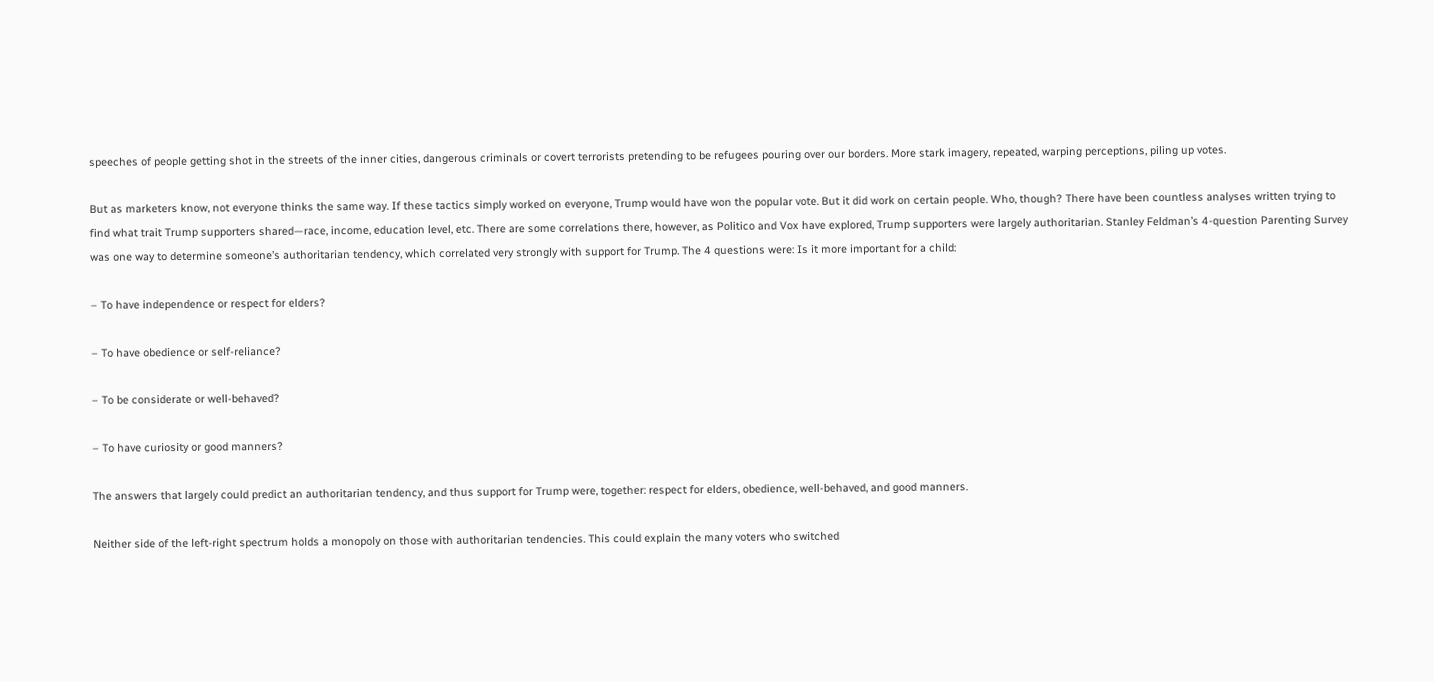speeches of people getting shot in the streets of the inner cities, dangerous criminals or covert terrorists pretending to be refugees pouring over our borders. More stark imagery, repeated, warping perceptions, piling up votes.

But as marketers know, not everyone thinks the same way. If these tactics simply worked on everyone, Trump would have won the popular vote. But it did work on certain people. Who, though? There have been countless analyses written trying to find what trait Trump supporters shared—race, income, education level, etc. There are some correlations there, however, as Politico and Vox have explored, Trump supporters were largely authoritarian. Stanley Feldman’s 4-question Parenting Survey was one way to determine someone’s authoritarian tendency, which correlated very strongly with support for Trump. The 4 questions were: Is it more important for a child:

– To have independence or respect for elders?

– To have obedience or self-reliance?

– To be considerate or well-behaved?

– To have curiosity or good manners?

The answers that largely could predict an authoritarian tendency, and thus support for Trump were, together: respect for elders, obedience, well-behaved, and good manners.

Neither side of the left-right spectrum holds a monopoly on those with authoritarian tendencies. This could explain the many voters who switched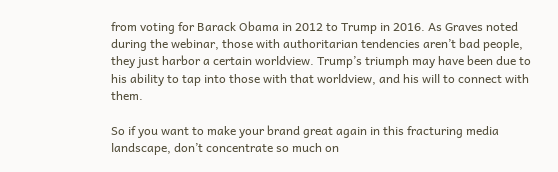from voting for Barack Obama in 2012 to Trump in 2016. As Graves noted during the webinar, those with authoritarian tendencies aren’t bad people, they just harbor a certain worldview. Trump’s triumph may have been due to his ability to tap into those with that worldview, and his will to connect with them.

So if you want to make your brand great again in this fracturing media landscape, don’t concentrate so much on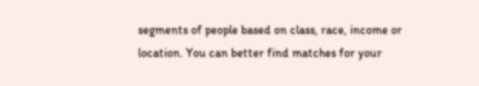segments of people based on class, race, income or location. You can better find matches for your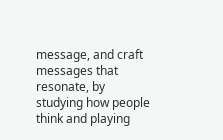message, and craft messages that resonate, by studying how people think and playing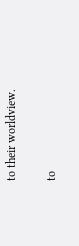to their worldview.

to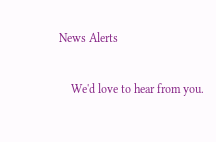News Alerts

    We'd love to hear from you.